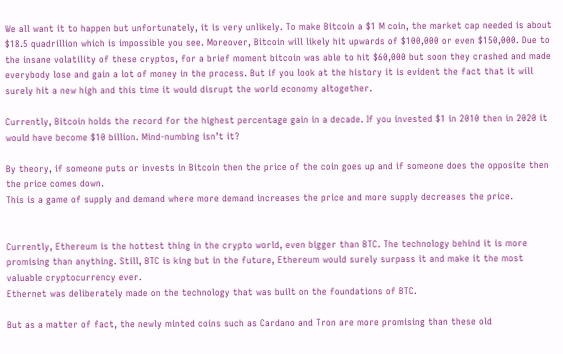We all want it to happen but unfortunately, it is very unlikely. To make Bitcoin a $1 M coin, the market cap needed is about $18.5 quadrillion which is impossible you see. Moreover, Bitcoin will likely hit upwards of $100,000 or even $150,000. Due to the insane volatility of these cryptos, for a brief moment bitcoin was able to hit $60,000 but soon they crashed and made everybody lose and gain a lot of money in the process. But if you look at the history it is evident the fact that it will surely hit a new high and this time it would disrupt the world economy altogether.

Currently, Bitcoin holds the record for the highest percentage gain in a decade. If you invested $1 in 2010 then in 2020 it would have become $10 billion. Mind-numbing isn’t it?

By theory, if someone puts or invests in Bitcoin then the price of the coin goes up and if someone does the opposite then the price comes down.
This is a game of supply and demand where more demand increases the price and more supply decreases the price.


Currently, Ethereum is the hottest thing in the crypto world, even bigger than BTC. The technology behind it is more promising than anything. Still, BTC is king but in the future, Ethereum would surely surpass it and make it the most valuable cryptocurrency ever.
Ethernet was deliberately made on the technology that was built on the foundations of BTC.

But as a matter of fact, the newly minted coins such as Cardano and Tron are more promising than these old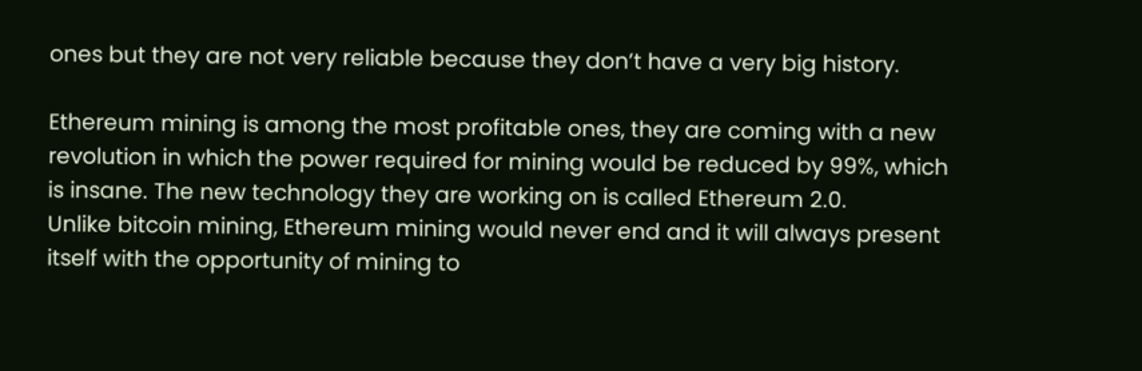ones but they are not very reliable because they don’t have a very big history.

Ethereum mining is among the most profitable ones, they are coming with a new revolution in which the power required for mining would be reduced by 99%, which is insane. The new technology they are working on is called Ethereum 2.0.
Unlike bitcoin mining, Ethereum mining would never end and it will always present itself with the opportunity of mining to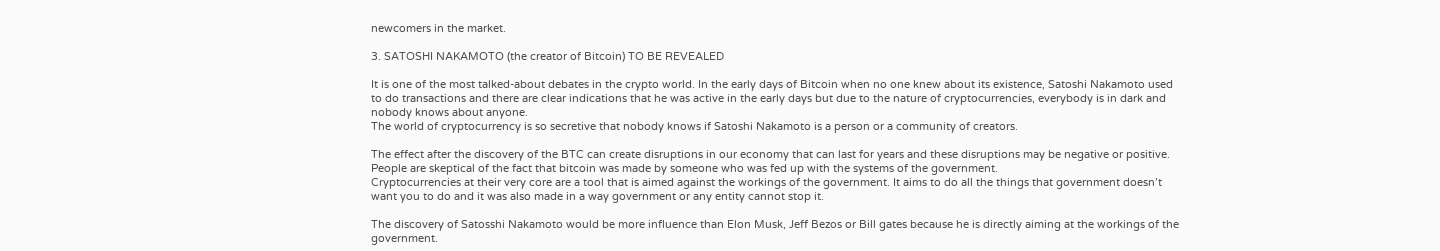newcomers in the market.

3. SATOSHI NAKAMOTO (the creator of Bitcoin) TO BE REVEALED

It is one of the most talked-about debates in the crypto world. In the early days of Bitcoin when no one knew about its existence, Satoshi Nakamoto used to do transactions and there are clear indications that he was active in the early days but due to the nature of cryptocurrencies, everybody is in dark and nobody knows about anyone.
The world of cryptocurrency is so secretive that nobody knows if Satoshi Nakamoto is a person or a community of creators.

The effect after the discovery of the BTC can create disruptions in our economy that can last for years and these disruptions may be negative or positive. People are skeptical of the fact that bitcoin was made by someone who was fed up with the systems of the government.
Cryptocurrencies at their very core are a tool that is aimed against the workings of the government. It aims to do all the things that government doesn’t want you to do and it was also made in a way government or any entity cannot stop it.

The discovery of Satosshi Nakamoto would be more influence than Elon Musk, Jeff Bezos or Bill gates because he is directly aiming at the workings of the government.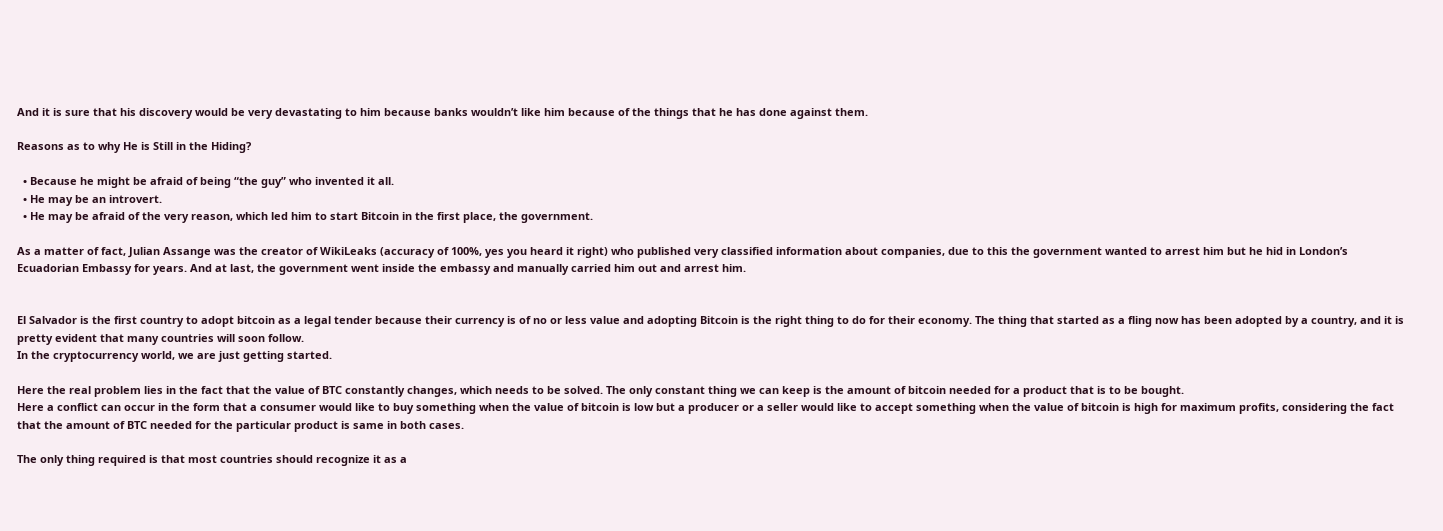And it is sure that his discovery would be very devastating to him because banks wouldn’t like him because of the things that he has done against them.

Reasons as to why He is Still in the Hiding?

  • Because he might be afraid of being “the guy” who invented it all.
  • He may be an introvert.
  • He may be afraid of the very reason, which led him to start Bitcoin in the first place, the government.

As a matter of fact, Julian Assange was the creator of WikiLeaks (accuracy of 100%, yes you heard it right) who published very classified information about companies, due to this the government wanted to arrest him but he hid in London’s Ecuadorian Embassy for years. And at last, the government went inside the embassy and manually carried him out and arrest him.


El Salvador is the first country to adopt bitcoin as a legal tender because their currency is of no or less value and adopting Bitcoin is the right thing to do for their economy. The thing that started as a fling now has been adopted by a country, and it is pretty evident that many countries will soon follow.
In the cryptocurrency world, we are just getting started.

Here the real problem lies in the fact that the value of BTC constantly changes, which needs to be solved. The only constant thing we can keep is the amount of bitcoin needed for a product that is to be bought.
Here a conflict can occur in the form that a consumer would like to buy something when the value of bitcoin is low but a producer or a seller would like to accept something when the value of bitcoin is high for maximum profits, considering the fact that the amount of BTC needed for the particular product is same in both cases.

The only thing required is that most countries should recognize it as a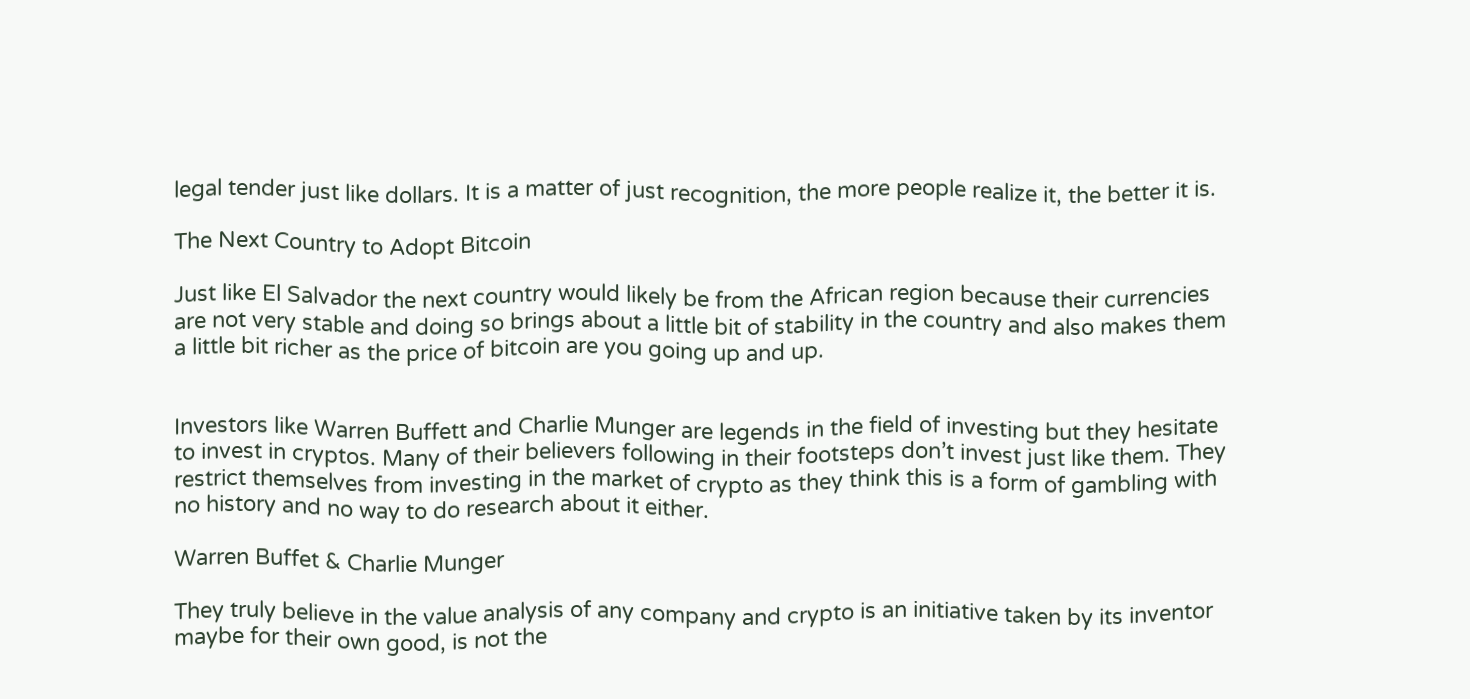legal tender just like dollars. It is a matter of just recognition, the more people realize it, the better it is.

The Next Country to Adopt Bitcoin

Just like El Salvador the next country would likely be from the African region because their currencies are not very stable and doing so brings about a little bit of stability in the country and also makes them a little bit richer as the price of bitcoin are you going up and up.


Investors like Warren Buffett and Charlie Munger are legends in the field of investing but they hesitate to invest in cryptos. Many of their believers following in their footsteps don’t invest just like them. They restrict themselves from investing in the market of crypto as they think this is a form of gambling with no history and no way to do research about it either.

Warren Buffet & Charlie Munger

They truly believe in the value analysis of any company and crypto is an initiative taken by its inventor maybe for their own good, is not the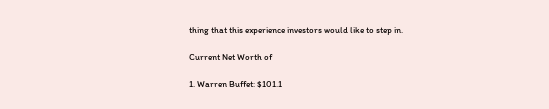thing that this experience investors would like to step in.

Current Net Worth of

1. Warren Buffet: $101.1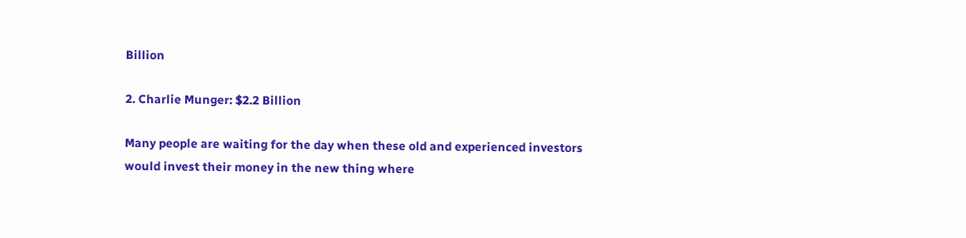Billion

2. Charlie Munger: $2.2 Billion

Many people are waiting for the day when these old and experienced investors would invest their money in the new thing where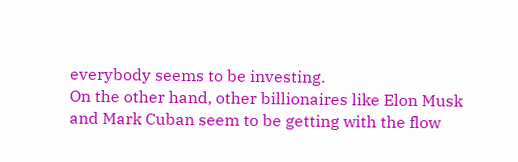everybody seems to be investing.
On the other hand, other billionaires like Elon Musk and Mark Cuban seem to be getting with the flow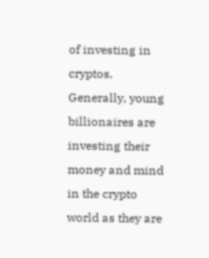of investing in cryptos. Generally, young billionaires are investing their money and mind in the crypto world as they are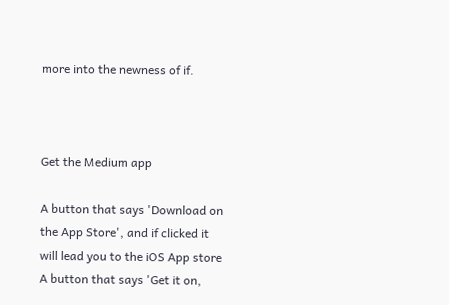more into the newness of if.



Get the Medium app

A button that says 'Download on the App Store', and if clicked it will lead you to the iOS App store
A button that says 'Get it on,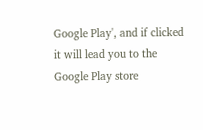Google Play', and if clicked it will lead you to the Google Play store